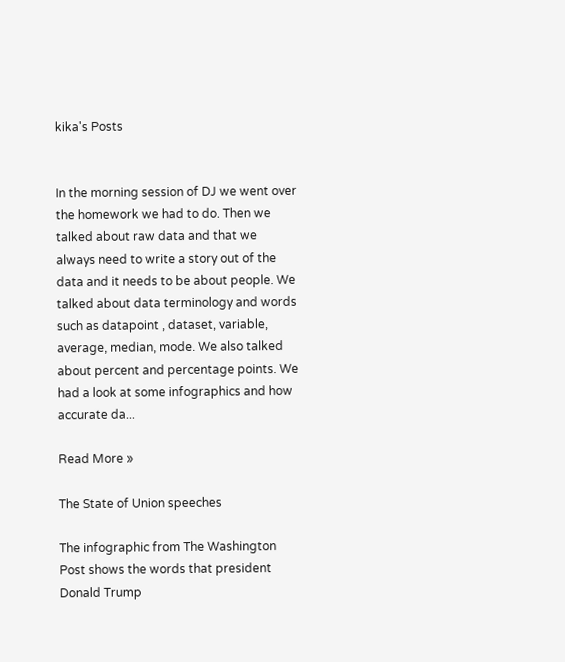kika's Posts


In the morning session of DJ we went over the homework we had to do. Then we talked about raw data and that we always need to write a story out of the data and it needs to be about people. We talked about data terminology and words such as datapoint , dataset, variable, average, median, mode. We also talked about percent and percentage points. We had a look at some infographics and how accurate da...

Read More »

The State of Union speeches

The infographic from The Washington Post shows the words that president Donald Trump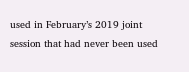used in February’s 2019 joint session that had never been used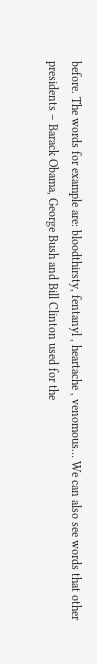before. The words for example are: bloodthirsty, fentanyl , heartache , venomous… We can also see words that other presidents – Barack Obama, George Bush and Bill Clinton used for the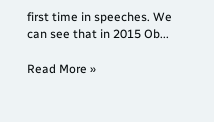first time in speeches. We can see that in 2015 Ob...

Read More »